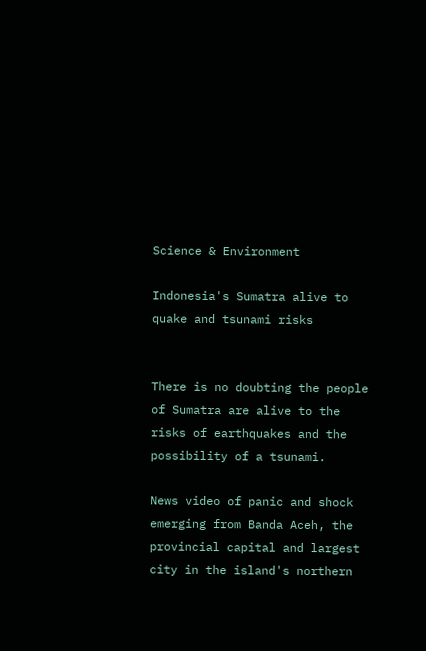Science & Environment

Indonesia's Sumatra alive to quake and tsunami risks


There is no doubting the people of Sumatra are alive to the risks of earthquakes and the possibility of a tsunami.

News video of panic and shock emerging from Banda Aceh, the provincial capital and largest city in the island's northern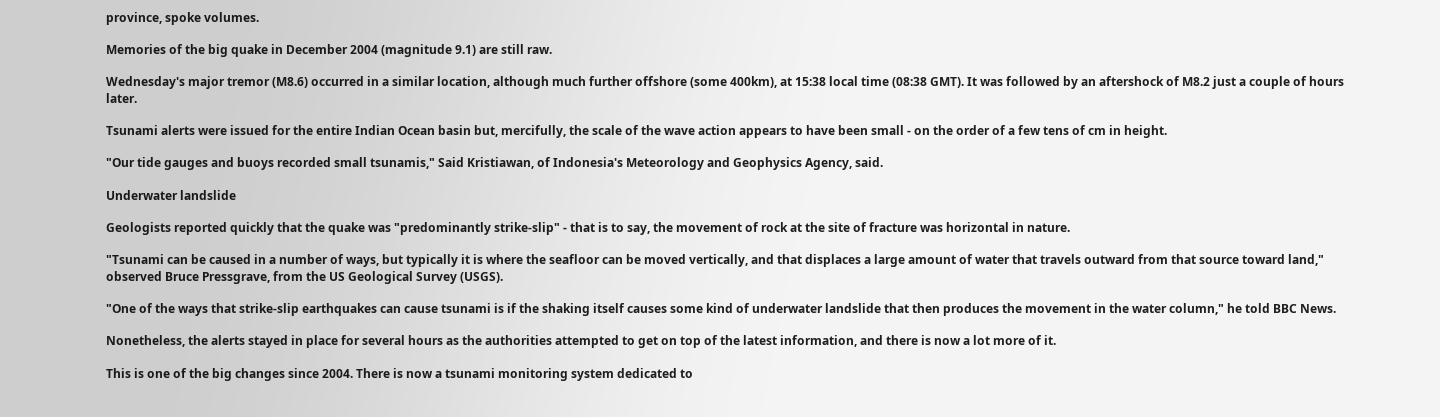province, spoke volumes.

Memories of the big quake in December 2004 (magnitude 9.1) are still raw.

Wednesday's major tremor (M8.6) occurred in a similar location, although much further offshore (some 400km), at 15:38 local time (08:38 GMT). It was followed by an aftershock of M8.2 just a couple of hours later.

Tsunami alerts were issued for the entire Indian Ocean basin but, mercifully, the scale of the wave action appears to have been small - on the order of a few tens of cm in height.

"Our tide gauges and buoys recorded small tsunamis," Said Kristiawan, of Indonesia's Meteorology and Geophysics Agency, said.

Underwater landslide

Geologists reported quickly that the quake was "predominantly strike-slip" - that is to say, the movement of rock at the site of fracture was horizontal in nature.

"Tsunami can be caused in a number of ways, but typically it is where the seafloor can be moved vertically, and that displaces a large amount of water that travels outward from that source toward land," observed Bruce Pressgrave, from the US Geological Survey (USGS).

"One of the ways that strike-slip earthquakes can cause tsunami is if the shaking itself causes some kind of underwater landslide that then produces the movement in the water column," he told BBC News.

Nonetheless, the alerts stayed in place for several hours as the authorities attempted to get on top of the latest information, and there is now a lot more of it.

This is one of the big changes since 2004. There is now a tsunami monitoring system dedicated to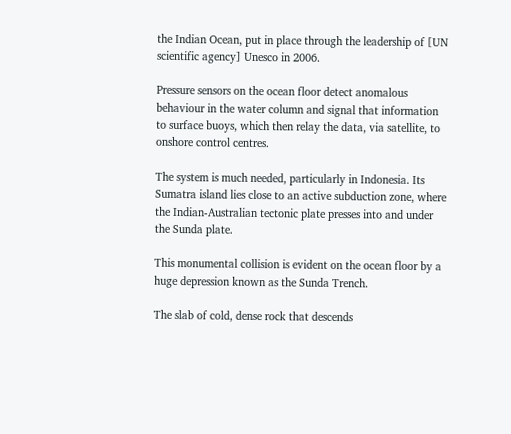the Indian Ocean, put in place through the leadership of [UN scientific agency] Unesco in 2006.

Pressure sensors on the ocean floor detect anomalous behaviour in the water column and signal that information to surface buoys, which then relay the data, via satellite, to onshore control centres.

The system is much needed, particularly in Indonesia. Its Sumatra island lies close to an active subduction zone, where the Indian-Australian tectonic plate presses into and under the Sunda plate.

This monumental collision is evident on the ocean floor by a huge depression known as the Sunda Trench.

The slab of cold, dense rock that descends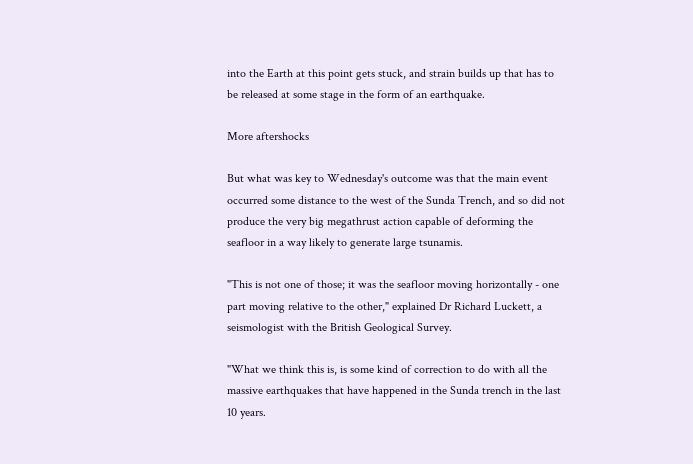into the Earth at this point gets stuck, and strain builds up that has to be released at some stage in the form of an earthquake.

More aftershocks

But what was key to Wednesday's outcome was that the main event occurred some distance to the west of the Sunda Trench, and so did not produce the very big megathrust action capable of deforming the seafloor in a way likely to generate large tsunamis.

"This is not one of those; it was the seafloor moving horizontally - one part moving relative to the other," explained Dr Richard Luckett, a seismologist with the British Geological Survey.

"What we think this is, is some kind of correction to do with all the massive earthquakes that have happened in the Sunda trench in the last 10 years.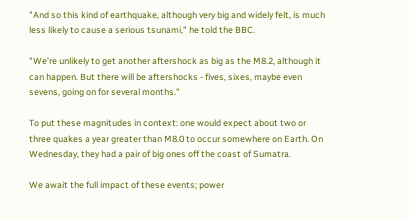"And so this kind of earthquake, although very big and widely felt, is much less likely to cause a serious tsunami," he told the BBC.

"We're unlikely to get another aftershock as big as the M8.2, although it can happen. But there will be aftershocks - fives, sixes, maybe even sevens, going on for several months."

To put these magnitudes in context: one would expect about two or three quakes a year greater than M8.0 to occur somewhere on Earth. On Wednesday, they had a pair of big ones off the coast of Sumatra.

We await the full impact of these events; power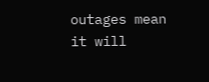outages mean it will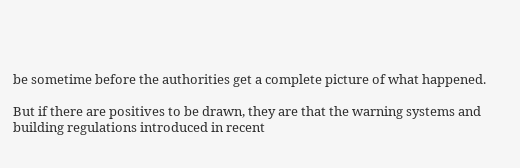be sometime before the authorities get a complete picture of what happened.

But if there are positives to be drawn, they are that the warning systems and building regulations introduced in recent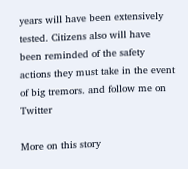years will have been extensively tested. Citizens also will have been reminded of the safety actions they must take in the event of big tremors. and follow me on Twitter

More on this story